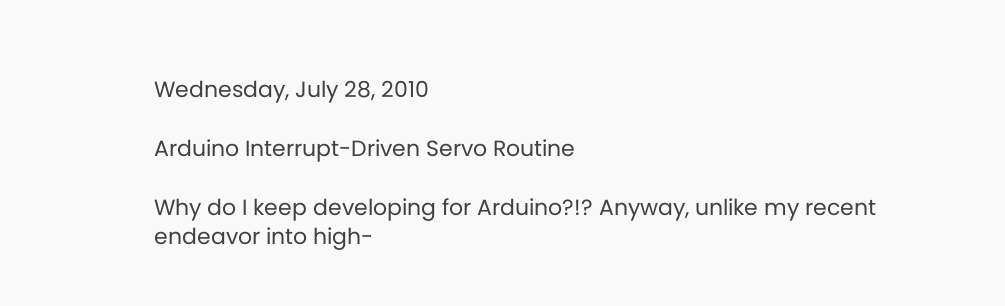Wednesday, July 28, 2010

Arduino Interrupt-Driven Servo Routine

Why do I keep developing for Arduino?!? Anyway, unlike my recent endeavor into high-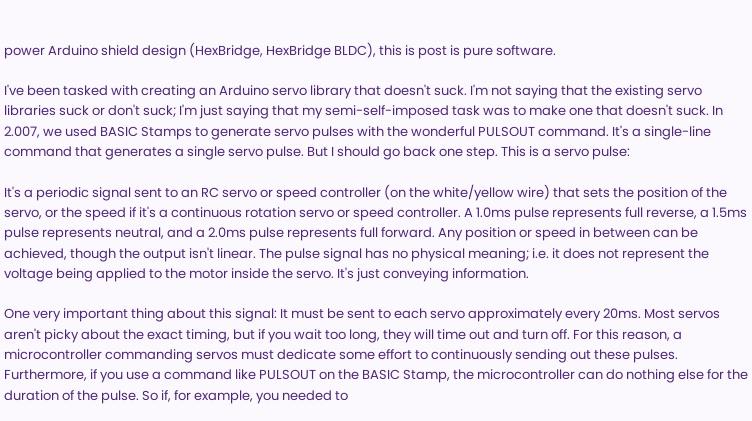power Arduino shield design (HexBridge, HexBridge BLDC), this is post is pure software.

I've been tasked with creating an Arduino servo library that doesn't suck. I'm not saying that the existing servo libraries suck or don't suck; I'm just saying that my semi-self-imposed task was to make one that doesn't suck. In 2.007, we used BASIC Stamps to generate servo pulses with the wonderful PULSOUT command. It's a single-line command that generates a single servo pulse. But I should go back one step. This is a servo pulse:

It's a periodic signal sent to an RC servo or speed controller (on the white/yellow wire) that sets the position of the servo, or the speed if it's a continuous rotation servo or speed controller. A 1.0ms pulse represents full reverse, a 1.5ms pulse represents neutral, and a 2.0ms pulse represents full forward. Any position or speed in between can be achieved, though the output isn't linear. The pulse signal has no physical meaning; i.e. it does not represent the voltage being applied to the motor inside the servo. It's just conveying information.

One very important thing about this signal: It must be sent to each servo approximately every 20ms. Most servos aren't picky about the exact timing, but if you wait too long, they will time out and turn off. For this reason, a microcontroller commanding servos must dedicate some effort to continuously sending out these pulses. Furthermore, if you use a command like PULSOUT on the BASIC Stamp, the microcontroller can do nothing else for the duration of the pulse. So if, for example, you needed to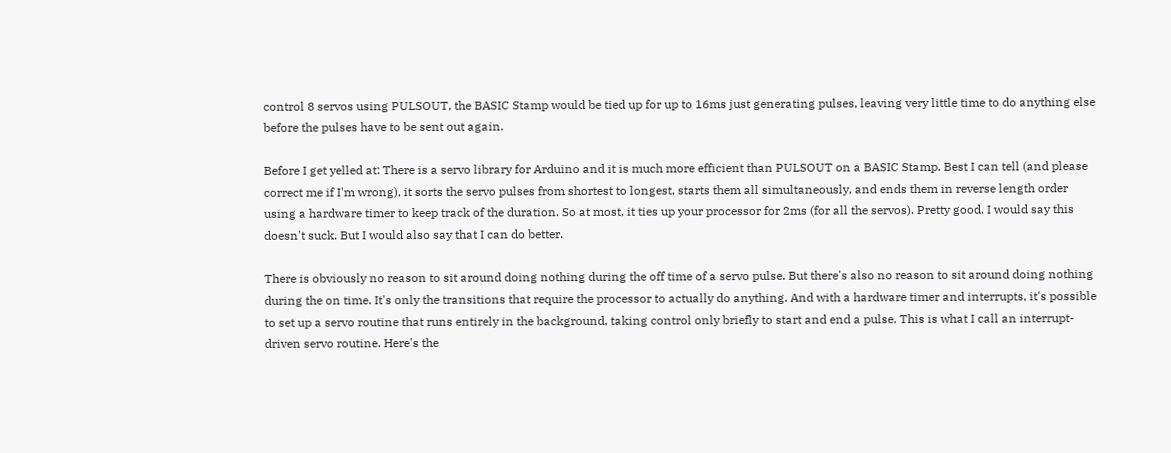control 8 servos using PULSOUT, the BASIC Stamp would be tied up for up to 16ms just generating pulses, leaving very little time to do anything else before the pulses have to be sent out again.

Before I get yelled at: There is a servo library for Arduino and it is much more efficient than PULSOUT on a BASIC Stamp. Best I can tell (and please correct me if I'm wrong), it sorts the servo pulses from shortest to longest, starts them all simultaneously, and ends them in reverse length order using a hardware timer to keep track of the duration. So at most, it ties up your processor for 2ms (for all the servos). Pretty good. I would say this doesn't suck. But I would also say that I can do better.

There is obviously no reason to sit around doing nothing during the off time of a servo pulse. But there's also no reason to sit around doing nothing during the on time. It's only the transitions that require the processor to actually do anything. And with a hardware timer and interrupts, it's possible to set up a servo routine that runs entirely in the background, taking control only briefly to start and end a pulse. This is what I call an interrupt-driven servo routine. Here's the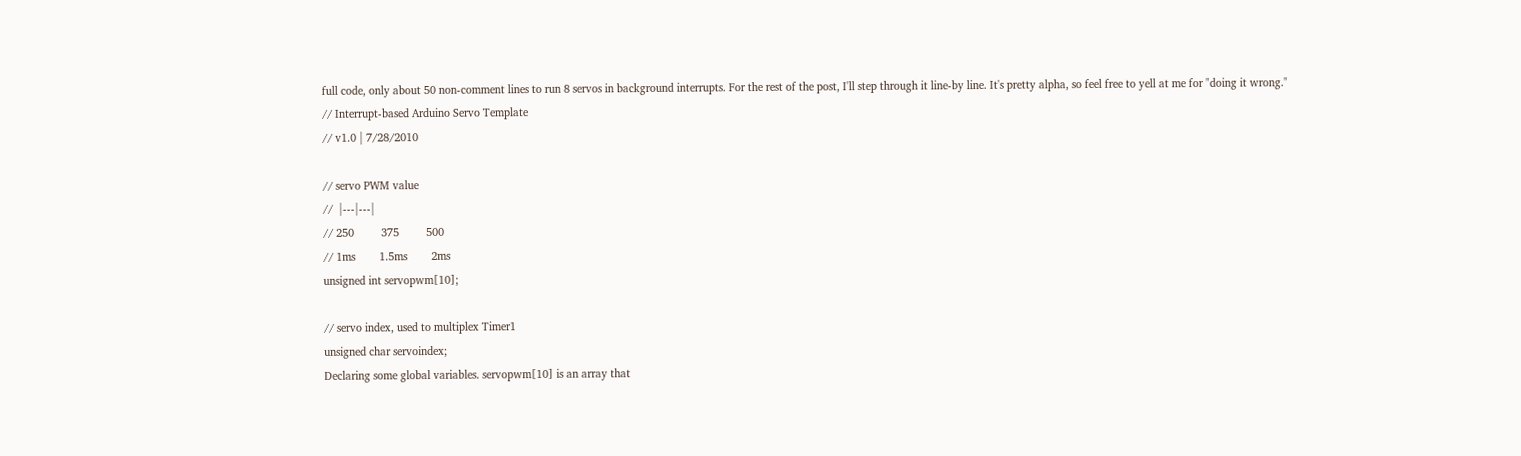full code, only about 50 non-comment lines to run 8 servos in background interrupts. For the rest of the post, I'll step through it line-by line. It's pretty alpha, so feel free to yell at me for "doing it wrong."
// Interrupt-based Arduino Servo Template
// v1.0 | 7/28/2010

// servo PWM value
//  |---|---|
// 250         375         500
// 1ms        1.5ms        2ms
unsigned int servopwm[10];

// servo index, used to multiplex Timer1
unsigned char servoindex;
Declaring some global variables. servopwm[10] is an array that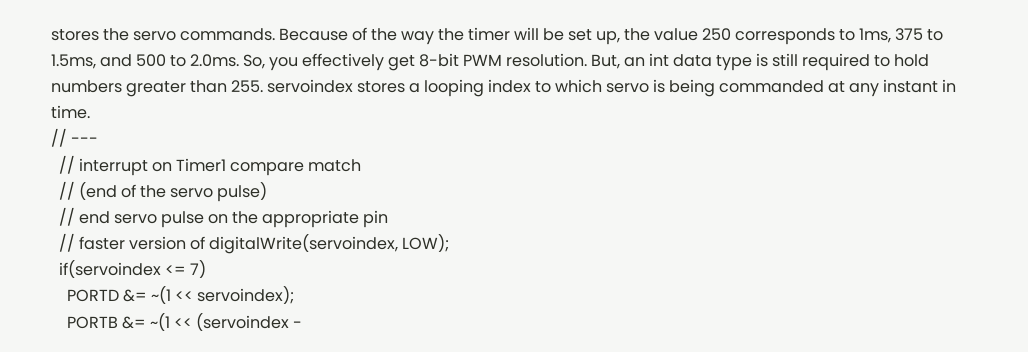stores the servo commands. Because of the way the timer will be set up, the value 250 corresponds to 1ms, 375 to 1.5ms, and 500 to 2.0ms. So, you effectively get 8-bit PWM resolution. But, an int data type is still required to hold numbers greater than 255. servoindex stores a looping index to which servo is being commanded at any instant in time.
// ---
  // interrupt on Timer1 compare match
  // (end of the servo pulse)
  // end servo pulse on the appropriate pin
  // faster version of digitalWrite(servoindex, LOW);
  if(servoindex <= 7)
    PORTD &= ~(1 << servoindex);
    PORTB &= ~(1 << (servoindex -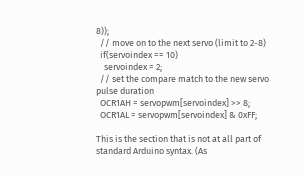8));
  // move on to the next servo (limit to 2-8)
  if(servoindex == 10)
    servoindex = 2;
  // set the compare match to the new servo pulse duration
  OCR1AH = servopwm[servoindex] >> 8;
  OCR1AL = servopwm[servoindex] & 0xFF;

This is the section that is not at all part of standard Arduino syntax. (As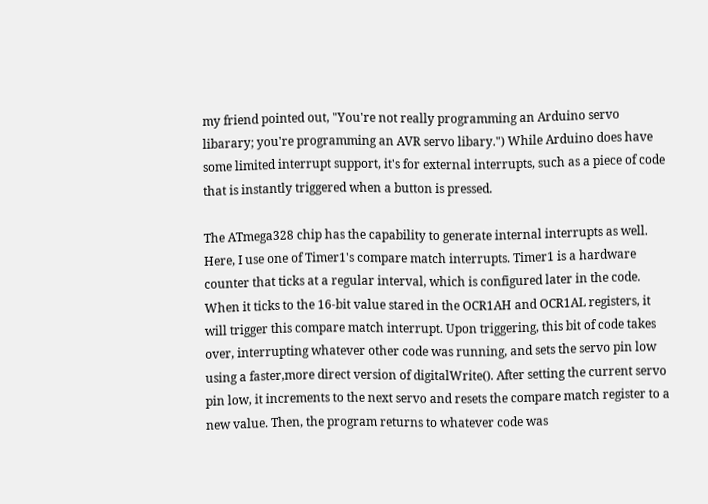my friend pointed out, "You're not really programming an Arduino servo libarary; you're programming an AVR servo libary.") While Arduino does have some limited interrupt support, it's for external interrupts, such as a piece of code that is instantly triggered when a button is pressed.

The ATmega328 chip has the capability to generate internal interrupts as well. Here, I use one of Timer1's compare match interrupts. Timer1 is a hardware counter that ticks at a regular interval, which is configured later in the code. When it ticks to the 16-bit value stared in the OCR1AH and OCR1AL registers, it will trigger this compare match interrupt. Upon triggering, this bit of code takes over, interrupting whatever other code was running, and sets the servo pin low using a faster,more direct version of digitalWrite(). After setting the current servo pin low, it increments to the next servo and resets the compare match register to a new value. Then, the program returns to whatever code was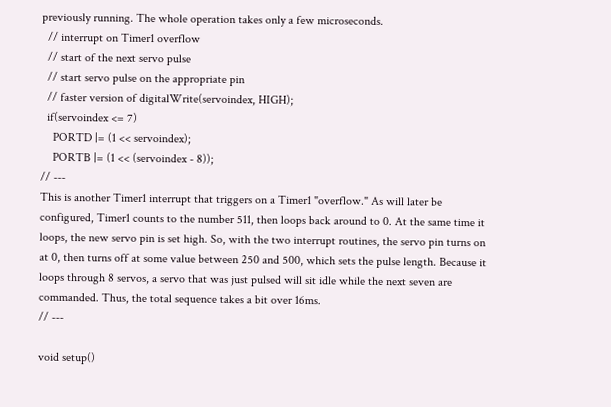previously running. The whole operation takes only a few microseconds.
  // interrupt on Timer1 overflow
  // start of the next servo pulse
  // start servo pulse on the appropriate pin
  // faster version of digitalWrite(servoindex, HIGH);
  if(servoindex <= 7)
    PORTD |= (1 << servoindex);
    PORTB |= (1 << (servoindex - 8));
// ---
This is another Timer1 interrupt that triggers on a Timer1 "overflow." As will later be configured, Timer1 counts to the number 511, then loops back around to 0. At the same time it loops, the new servo pin is set high. So, with the two interrupt routines, the servo pin turns on at 0, then turns off at some value between 250 and 500, which sets the pulse length. Because it loops through 8 servos, a servo that was just pulsed will sit idle while the next seven are commanded. Thus, the total sequence takes a bit over 16ms.
// ---

void setup()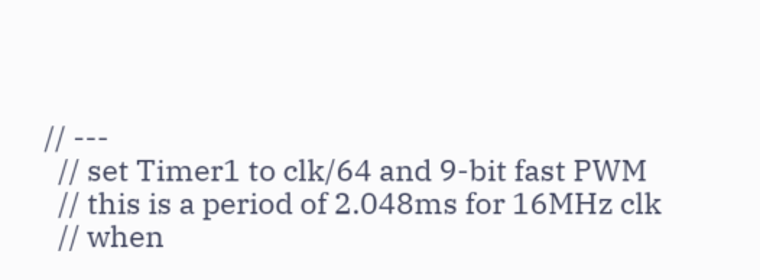// ---
  // set Timer1 to clk/64 and 9-bit fast PWM
  // this is a period of 2.048ms for 16MHz clk
  // when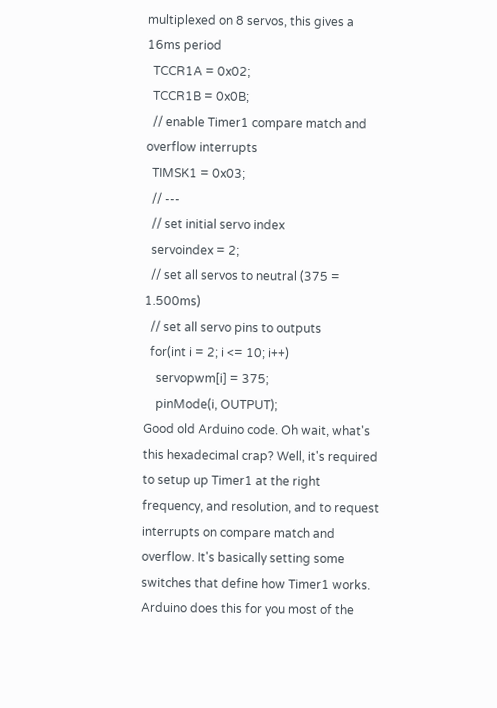multiplexed on 8 servos, this gives a 16ms period
  TCCR1A = 0x02;
  TCCR1B = 0x0B;
  // enable Timer1 compare match and overflow interrupts
  TIMSK1 = 0x03;
  // ---
  // set initial servo index
  servoindex = 2;
  // set all servos to neutral (375 = 1.500ms)
  // set all servo pins to outputs
  for(int i = 2; i <= 10; i++)
    servopwm[i] = 375;
    pinMode(i, OUTPUT);
Good old Arduino code. Oh wait, what's this hexadecimal crap? Well, it's required to setup up Timer1 at the right frequency, and resolution, and to request interrupts on compare match and overflow. It's basically setting some switches that define how Timer1 works. Arduino does this for you most of the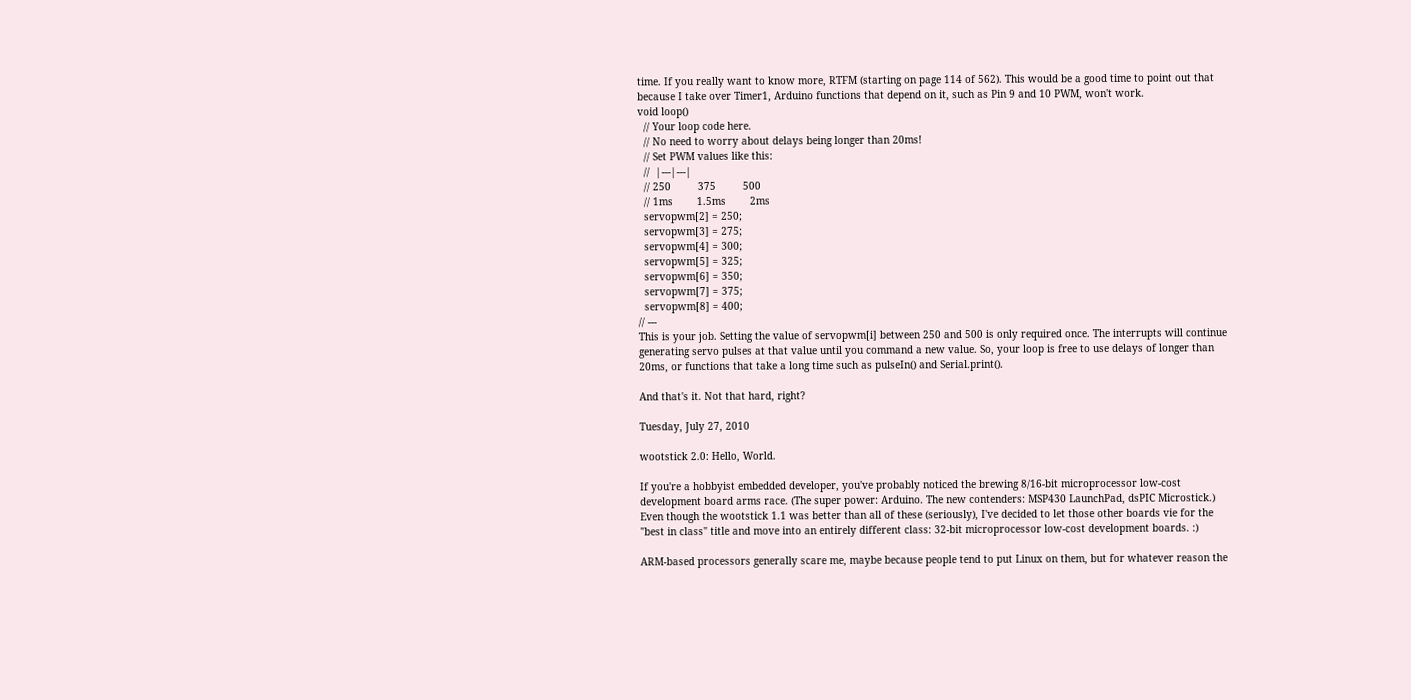time. If you really want to know more, RTFM (starting on page 114 of 562). This would be a good time to point out that because I take over Timer1, Arduino functions that depend on it, such as Pin 9 and 10 PWM, won't work.
void loop()
  // Your loop code here.
  // No need to worry about delays being longer than 20ms!
  // Set PWM values like this:
  //  |---|---|
  // 250         375         500
  // 1ms        1.5ms        2ms
  servopwm[2] = 250;
  servopwm[3] = 275;
  servopwm[4] = 300;
  servopwm[5] = 325;
  servopwm[6] = 350;
  servopwm[7] = 375;
  servopwm[8] = 400;
// ---
This is your job. Setting the value of servopwm[i] between 250 and 500 is only required once. The interrupts will continue generating servo pulses at that value until you command a new value. So, your loop is free to use delays of longer than 20ms, or functions that take a long time such as pulseIn() and Serial.print().

And that's it. Not that hard, right?

Tuesday, July 27, 2010

wootstick 2.0: Hello, World.

If you're a hobbyist embedded developer, you've probably noticed the brewing 8/16-bit microprocessor low-cost development board arms race. (The super power: Arduino. The new contenders: MSP430 LaunchPad, dsPIC Microstick.) Even though the wootstick 1.1 was better than all of these (seriously), I've decided to let those other boards vie for the "best in class" title and move into an entirely different class: 32-bit microprocessor low-cost development boards. :)

ARM-based processors generally scare me, maybe because people tend to put Linux on them, but for whatever reason the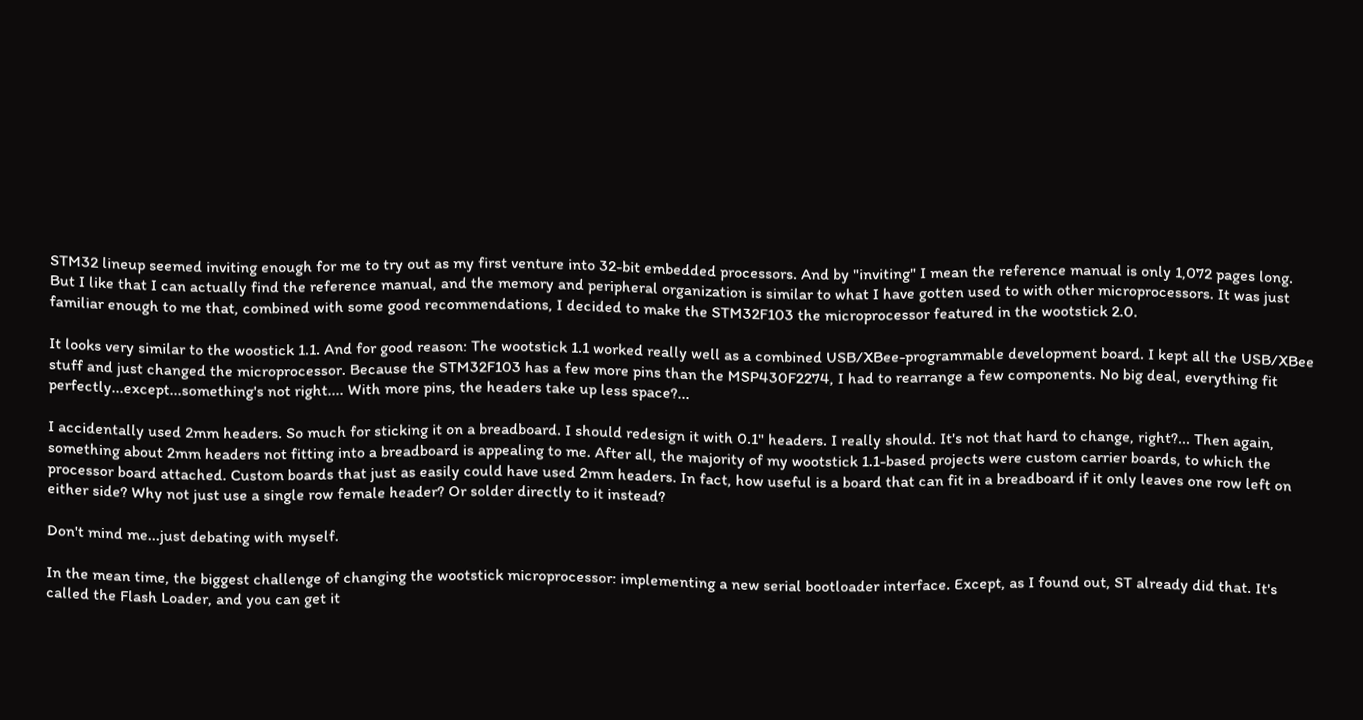STM32 lineup seemed inviting enough for me to try out as my first venture into 32-bit embedded processors. And by "inviting" I mean the reference manual is only 1,072 pages long. But I like that I can actually find the reference manual, and the memory and peripheral organization is similar to what I have gotten used to with other microprocessors. It was just familiar enough to me that, combined with some good recommendations, I decided to make the STM32F103 the microprocessor featured in the wootstick 2.0.

It looks very similar to the woostick 1.1. And for good reason: The wootstick 1.1 worked really well as a combined USB/XBee-programmable development board. I kept all the USB/XBee stuff and just changed the microprocessor. Because the STM32F103 has a few more pins than the MSP430F2274, I had to rearrange a few components. No big deal, everything fit perfectly...except...something's not right.... With more pins, the headers take up less space?...

I accidentally used 2mm headers. So much for sticking it on a breadboard. I should redesign it with 0.1" headers. I really should. It's not that hard to change, right?... Then again, something about 2mm headers not fitting into a breadboard is appealing to me. After all, the majority of my wootstick 1.1-based projects were custom carrier boards, to which the processor board attached. Custom boards that just as easily could have used 2mm headers. In fact, how useful is a board that can fit in a breadboard if it only leaves one row left on either side? Why not just use a single row female header? Or solder directly to it instead?

Don't mind me...just debating with myself.

In the mean time, the biggest challenge of changing the wootstick microprocessor: implementing a new serial bootloader interface. Except, as I found out, ST already did that. It's called the Flash Loader, and you can get it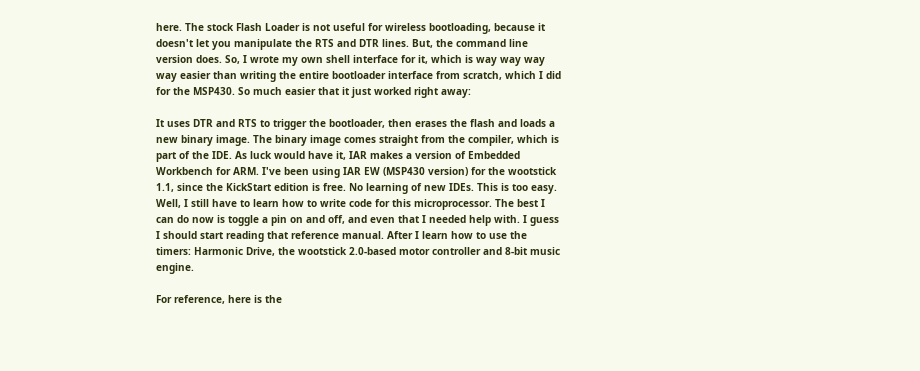here. The stock Flash Loader is not useful for wireless bootloading, because it doesn't let you manipulate the RTS and DTR lines. But, the command line version does. So, I wrote my own shell interface for it, which is way way way way easier than writing the entire bootloader interface from scratch, which I did for the MSP430. So much easier that it just worked right away:

It uses DTR and RTS to trigger the bootloader, then erases the flash and loads a new binary image. The binary image comes straight from the compiler, which is part of the IDE. As luck would have it, IAR makes a version of Embedded Workbench for ARM. I've been using IAR EW (MSP430 version) for the wootstick 1.1, since the KickStart edition is free. No learning of new IDEs. This is too easy. Well, I still have to learn how to write code for this microprocessor. The best I can do now is toggle a pin on and off, and even that I needed help with. I guess I should start reading that reference manual. After I learn how to use the timers: Harmonic Drive, the wootstick 2.0-based motor controller and 8-bit music engine.

For reference, here is the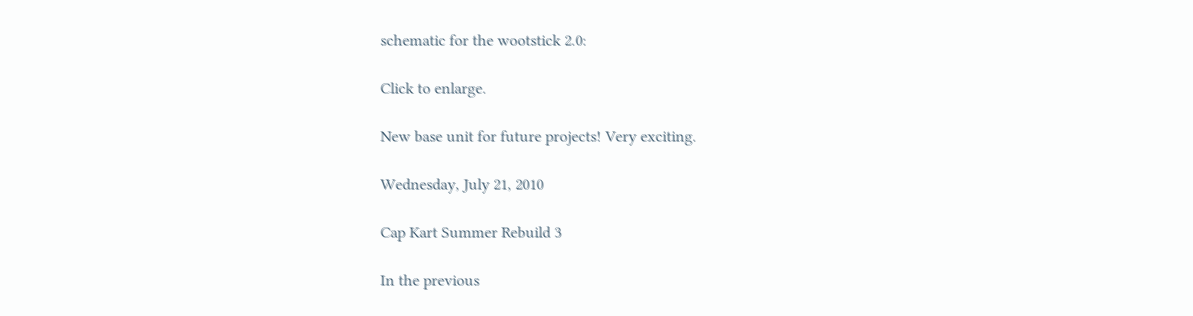schematic for the wootstick 2.0:

Click to enlarge.

New base unit for future projects! Very exciting.

Wednesday, July 21, 2010

Cap Kart Summer Rebuild 3

In the previous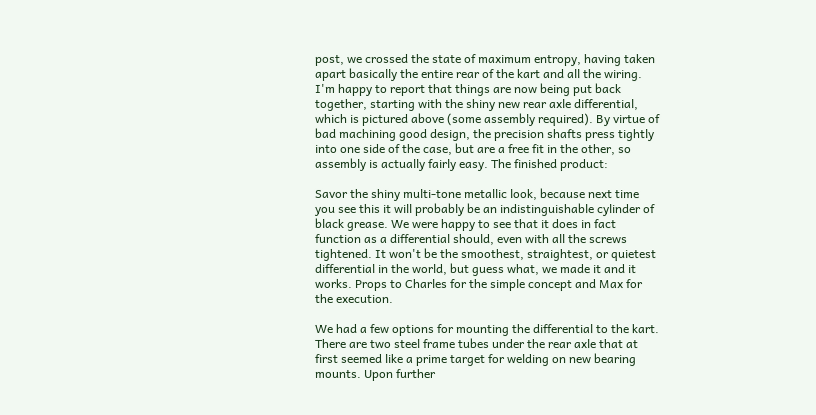post, we crossed the state of maximum entropy, having taken apart basically the entire rear of the kart and all the wiring. I'm happy to report that things are now being put back together, starting with the shiny new rear axle differential, which is pictured above (some assembly required). By virtue of bad machining good design, the precision shafts press tightly into one side of the case, but are a free fit in the other, so assembly is actually fairly easy. The finished product:

Savor the shiny multi-tone metallic look, because next time you see this it will probably be an indistinguishable cylinder of black grease. We were happy to see that it does in fact function as a differential should, even with all the screws tightened. It won't be the smoothest, straightest, or quietest differential in the world, but guess what, we made it and it works. Props to Charles for the simple concept and Max for the execution.

We had a few options for mounting the differential to the kart. There are two steel frame tubes under the rear axle that at first seemed like a prime target for welding on new bearing mounts. Upon further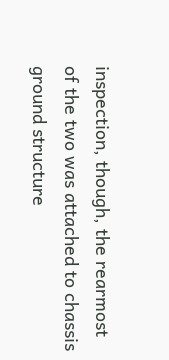inspection, though, the rearmost of the two was attached to chassis ground structure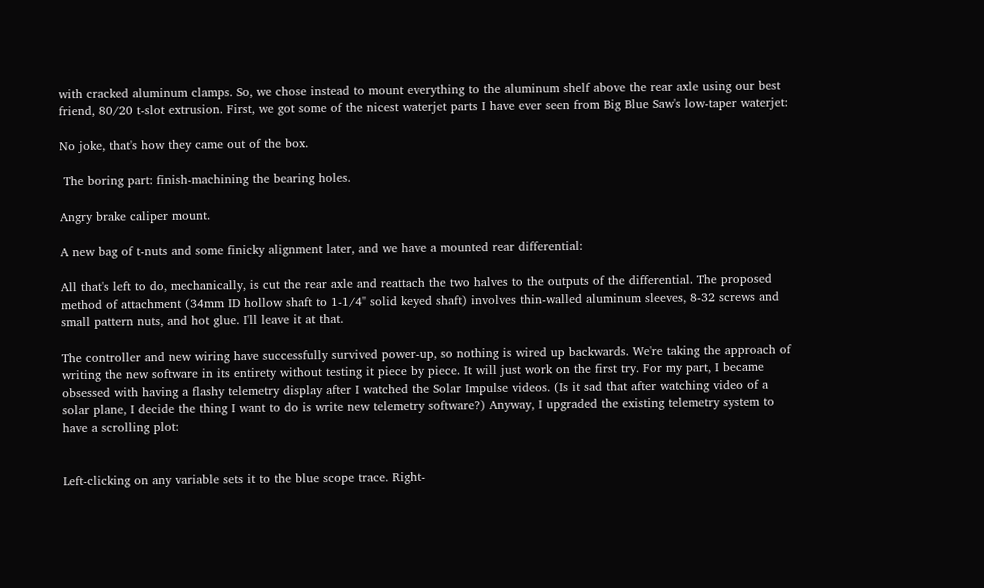with cracked aluminum clamps. So, we chose instead to mount everything to the aluminum shelf above the rear axle using our best friend, 80/20 t-slot extrusion. First, we got some of the nicest waterjet parts I have ever seen from Big Blue Saw's low-taper waterjet:

No joke, that's how they came out of the box.

 The boring part: finish-machining the bearing holes.

Angry brake caliper mount.

A new bag of t-nuts and some finicky alignment later, and we have a mounted rear differential:

All that's left to do, mechanically, is cut the rear axle and reattach the two halves to the outputs of the differential. The proposed method of attachment (34mm ID hollow shaft to 1-1/4" solid keyed shaft) involves thin-walled aluminum sleeves, 8-32 screws and small pattern nuts, and hot glue. I'll leave it at that.

The controller and new wiring have successfully survived power-up, so nothing is wired up backwards. We're taking the approach of writing the new software in its entirety without testing it piece by piece. It will just work on the first try. For my part, I became obsessed with having a flashy telemetry display after I watched the Solar Impulse videos. (Is it sad that after watching video of a solar plane, I decide the thing I want to do is write new telemetry software?) Anyway, I upgraded the existing telemetry system to have a scrolling plot:


Left-clicking on any variable sets it to the blue scope trace. Right-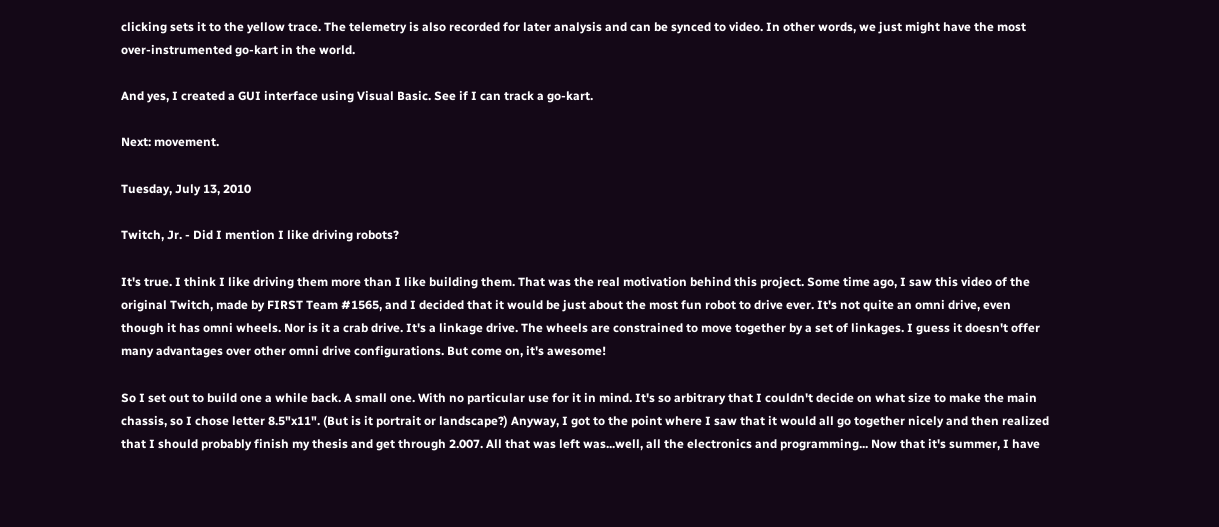clicking sets it to the yellow trace. The telemetry is also recorded for later analysis and can be synced to video. In other words, we just might have the most over-instrumented go-kart in the world.

And yes, I created a GUI interface using Visual Basic. See if I can track a go-kart.

Next: movement.

Tuesday, July 13, 2010

Twitch, Jr. - Did I mention I like driving robots?

It's true. I think I like driving them more than I like building them. That was the real motivation behind this project. Some time ago, I saw this video of the original Twitch, made by FIRST Team #1565, and I decided that it would be just about the most fun robot to drive ever. It's not quite an omni drive, even though it has omni wheels. Nor is it a crab drive. It's a linkage drive. The wheels are constrained to move together by a set of linkages. I guess it doesn't offer many advantages over other omni drive configurations. But come on, it's awesome!

So I set out to build one a while back. A small one. With no particular use for it in mind. It's so arbitrary that I couldn't decide on what size to make the main chassis, so I chose letter 8.5"x11". (But is it portrait or landscape?) Anyway, I got to the point where I saw that it would all go together nicely and then realized that I should probably finish my thesis and get through 2.007. All that was left was...well, all the electronics and programming... Now that it's summer, I have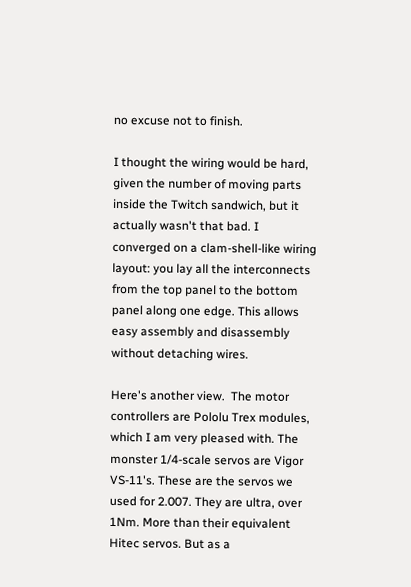no excuse not to finish.

I thought the wiring would be hard, given the number of moving parts inside the Twitch sandwich, but it actually wasn't that bad. I converged on a clam-shell-like wiring layout: you lay all the interconnects from the top panel to the bottom panel along one edge. This allows easy assembly and disassembly without detaching wires.

Here's another view.  The motor controllers are Pololu Trex modules, which I am very pleased with. The monster 1/4-scale servos are Vigor VS-11's. These are the servos we used for 2.007. They are ultra, over 1Nm. More than their equivalent Hitec servos. But as a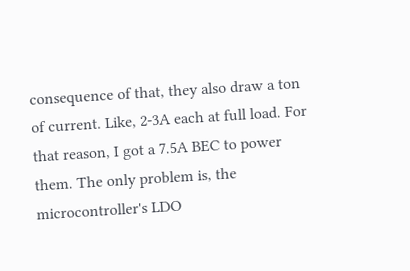consequence of that, they also draw a ton of current. Like, 2-3A each at full load. For that reason, I got a 7.5A BEC to power them. The only problem is, the microcontroller's LDO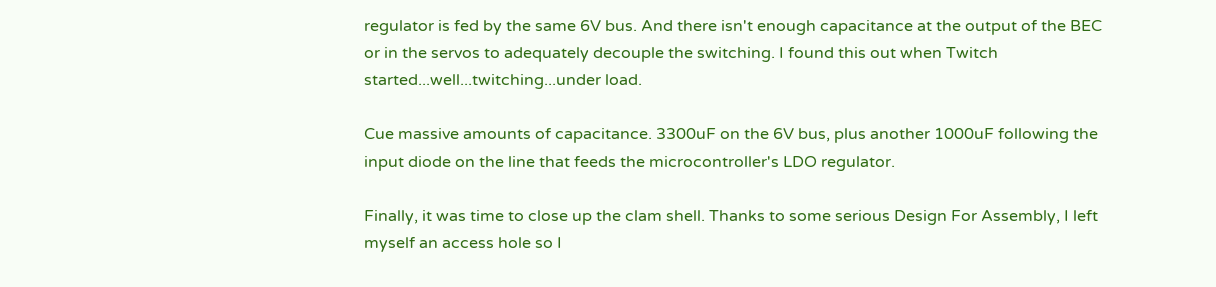regulator is fed by the same 6V bus. And there isn't enough capacitance at the output of the BEC or in the servos to adequately decouple the switching. I found this out when Twitch started...well...twitching...under load.

Cue massive amounts of capacitance. 3300uF on the 6V bus, plus another 1000uF following the input diode on the line that feeds the microcontroller's LDO regulator.

Finally, it was time to close up the clam shell. Thanks to some serious Design For Assembly, I left myself an access hole so I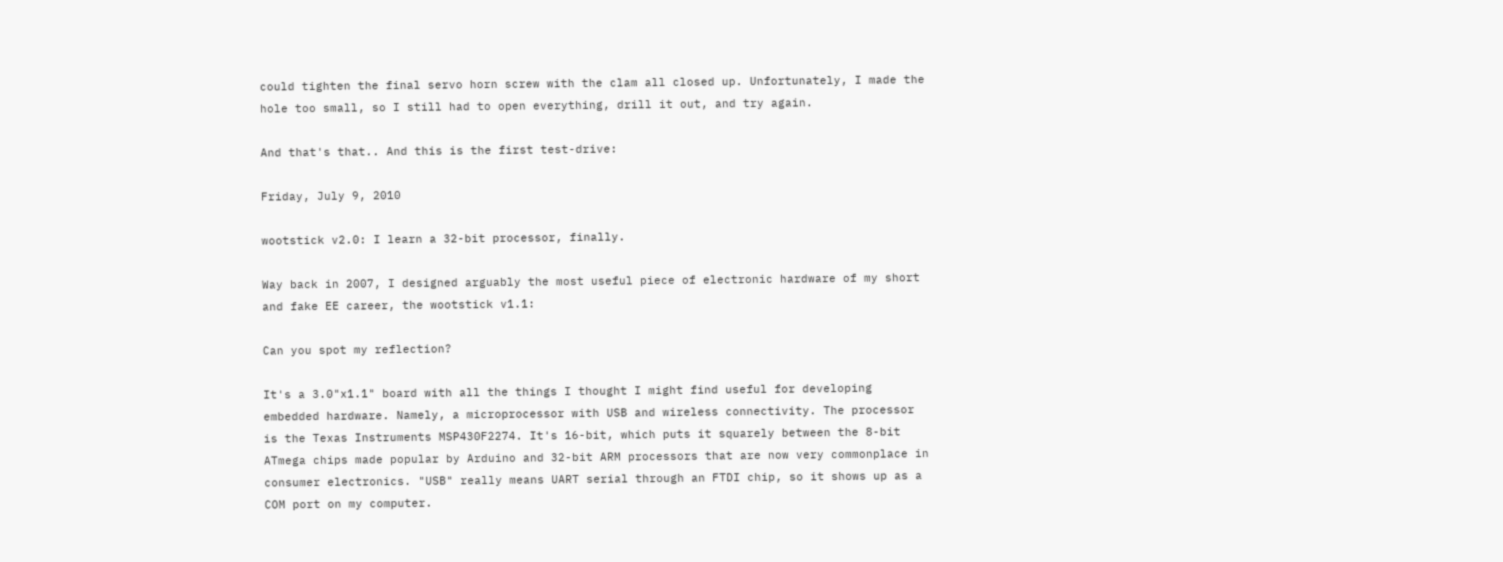could tighten the final servo horn screw with the clam all closed up. Unfortunately, I made the hole too small, so I still had to open everything, drill it out, and try again.

And that's that.. And this is the first test-drive:

Friday, July 9, 2010

wootstick v2.0: I learn a 32-bit processor, finally.

Way back in 2007, I designed arguably the most useful piece of electronic hardware of my short and fake EE career, the wootstick v1.1:

Can you spot my reflection?

It's a 3.0"x1.1" board with all the things I thought I might find useful for developing embedded hardware. Namely, a microprocessor with USB and wireless connectivity. The processor is the Texas Instruments MSP430F2274. It's 16-bit, which puts it squarely between the 8-bit ATmega chips made popular by Arduino and 32-bit ARM processors that are now very commonplace in consumer electronics. "USB" really means UART serial through an FTDI chip, so it shows up as a COM port on my computer.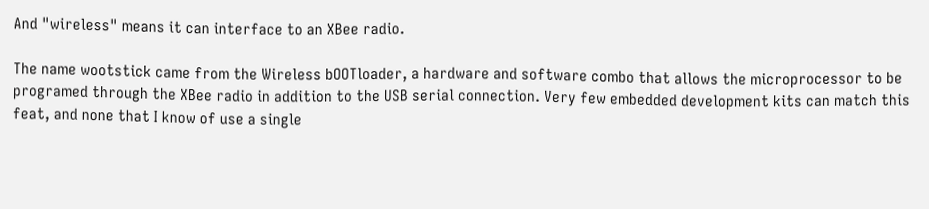And "wireless" means it can interface to an XBee radio.

The name wootstick came from the Wireless bOOTloader, a hardware and software combo that allows the microprocessor to be programed through the XBee radio in addition to the USB serial connection. Very few embedded development kits can match this feat, and none that I know of use a single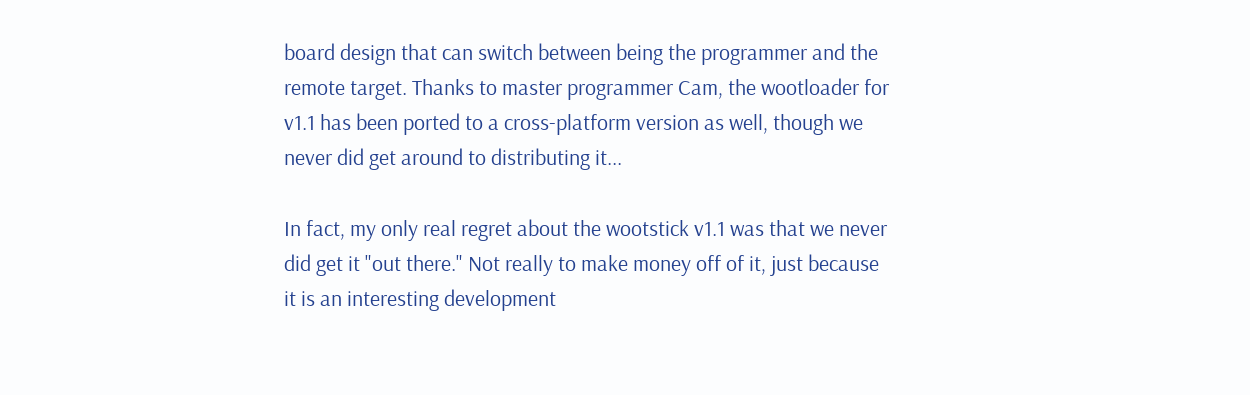board design that can switch between being the programmer and the remote target. Thanks to master programmer Cam, the wootloader for v1.1 has been ported to a cross-platform version as well, though we never did get around to distributing it...

In fact, my only real regret about the wootstick v1.1 was that we never did get it "out there." Not really to make money off of it, just because it is an interesting development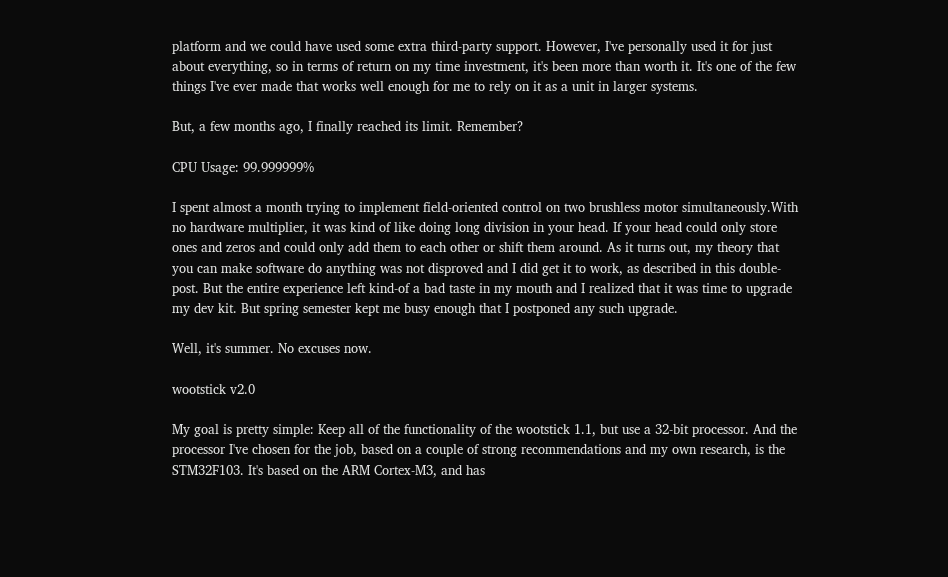platform and we could have used some extra third-party support. However, I've personally used it for just about everything, so in terms of return on my time investment, it's been more than worth it. It's one of the few things I've ever made that works well enough for me to rely on it as a unit in larger systems.

But, a few months ago, I finally reached its limit. Remember?

CPU Usage: 99.999999%

I spent almost a month trying to implement field-oriented control on two brushless motor simultaneously.With no hardware multiplier, it was kind of like doing long division in your head. If your head could only store ones and zeros and could only add them to each other or shift them around. As it turns out, my theory that you can make software do anything was not disproved and I did get it to work, as described in this double-post. But the entire experience left kind-of a bad taste in my mouth and I realized that it was time to upgrade my dev kit. But spring semester kept me busy enough that I postponed any such upgrade.

Well, it's summer. No excuses now.

wootstick v2.0

My goal is pretty simple: Keep all of the functionality of the wootstick 1.1, but use a 32-bit processor. And the processor I've chosen for the job, based on a couple of strong recommendations and my own research, is the STM32F103. It's based on the ARM Cortex-M3, and has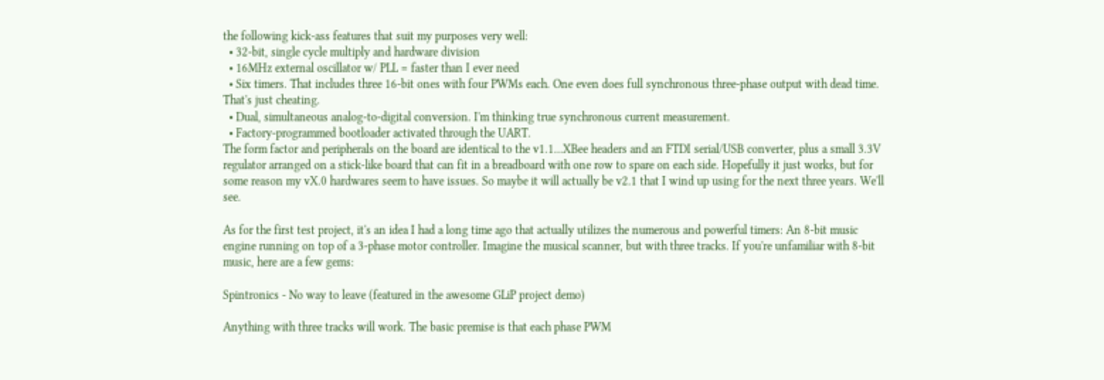the following kick-ass features that suit my purposes very well:
  • 32-bit, single cycle multiply and hardware division
  • 16MHz external oscillator w/ PLL = faster than I ever need
  • Six timers. That includes three 16-bit ones with four PWMs each. One even does full synchronous three-phase output with dead time. That's just cheating.
  • Dual, simultaneous analog-to-digital conversion. I'm thinking true synchronous current measurement.
  • Factory-programmed bootloader activated through the UART.
The form factor and peripherals on the board are identical to the v1.1...XBee headers and an FTDI serial/USB converter, plus a small 3.3V regulator arranged on a stick-like board that can fit in a breadboard with one row to spare on each side. Hopefully it just works, but for some reason my vX.0 hardwares seem to have issues. So maybe it will actually be v2.1 that I wind up using for the next three years. We'll see.

As for the first test project, it's an idea I had a long time ago that actually utilizes the numerous and powerful timers: An 8-bit music engine running on top of a 3-phase motor controller. Imagine the musical scanner, but with three tracks. If you're unfamiliar with 8-bit music, here are a few gems:

Spintronics - No way to leave (featured in the awesome GLiP project demo)

Anything with three tracks will work. The basic premise is that each phase PWM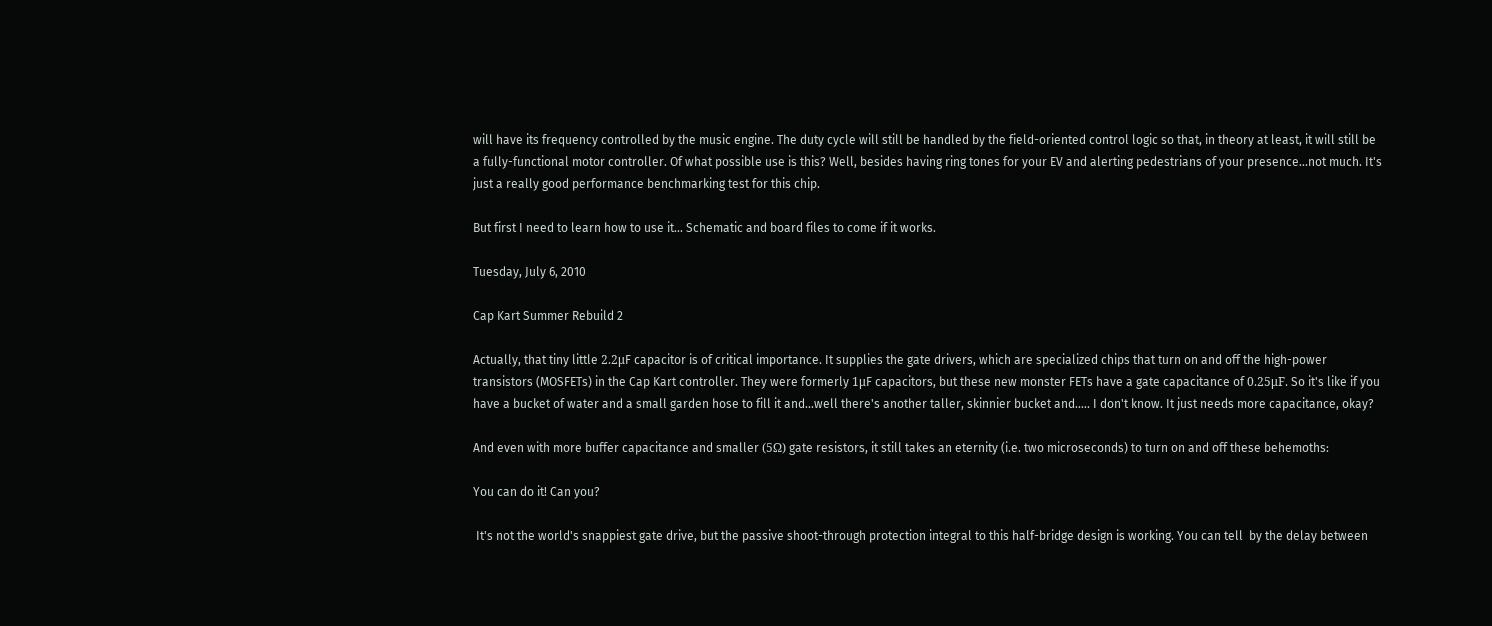will have its frequency controlled by the music engine. The duty cycle will still be handled by the field-oriented control logic so that, in theory at least, it will still be a fully-functional motor controller. Of what possible use is this? Well, besides having ring tones for your EV and alerting pedestrians of your presence...not much. It's just a really good performance benchmarking test for this chip.

But first I need to learn how to use it... Schematic and board files to come if it works.

Tuesday, July 6, 2010

Cap Kart Summer Rebuild 2

Actually, that tiny little 2.2μF capacitor is of critical importance. It supplies the gate drivers, which are specialized chips that turn on and off the high-power transistors (MOSFETs) in the Cap Kart controller. They were formerly 1μF capacitors, but these new monster FETs have a gate capacitance of 0.25μF. So it's like if you have a bucket of water and a small garden hose to fill it and...well there's another taller, skinnier bucket and..... I don't know. It just needs more capacitance, okay?

And even with more buffer capacitance and smaller (5Ω) gate resistors, it still takes an eternity (i.e. two microseconds) to turn on and off these behemoths:

You can do it! Can you?

 It's not the world's snappiest gate drive, but the passive shoot-through protection integral to this half-bridge design is working. You can tell  by the delay between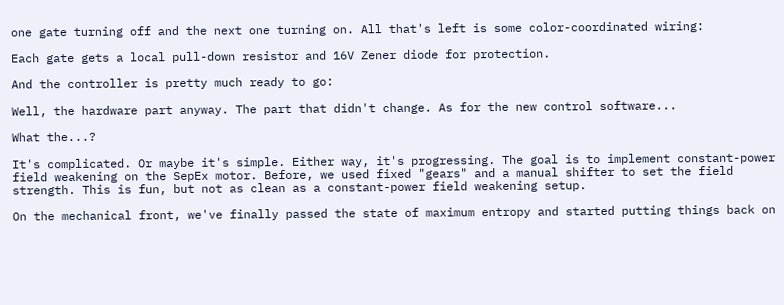one gate turning off and the next one turning on. All that's left is some color-coordinated wiring:

Each gate gets a local pull-down resistor and 16V Zener diode for protection.

And the controller is pretty much ready to go:

Well, the hardware part anyway. The part that didn't change. As for the new control software...

What the...?

It's complicated. Or maybe it's simple. Either way, it's progressing. The goal is to implement constant-power field weakening on the SepEx motor. Before, we used fixed "gears" and a manual shifter to set the field strength. This is fun, but not as clean as a constant-power field weakening setup.

On the mechanical front, we've finally passed the state of maximum entropy and started putting things back on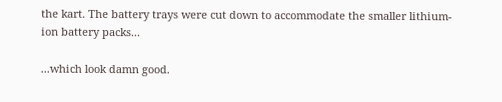the kart. The battery trays were cut down to accommodate the smaller lithium-ion battery packs...

...which look damn good.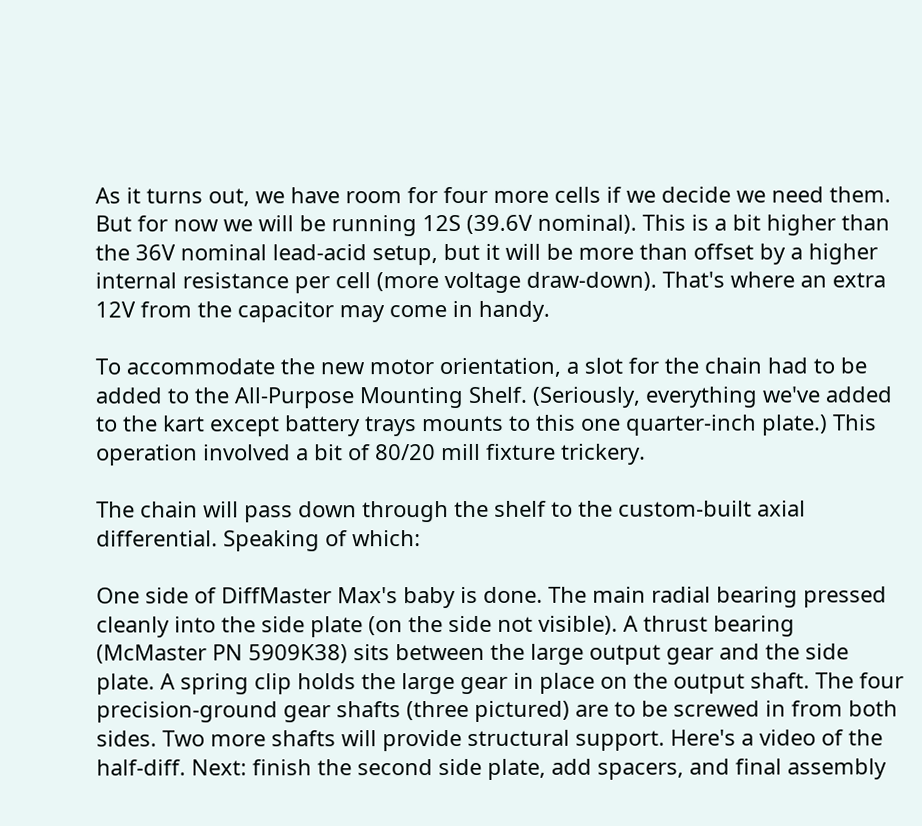As it turns out, we have room for four more cells if we decide we need them. But for now we will be running 12S (39.6V nominal). This is a bit higher than the 36V nominal lead-acid setup, but it will be more than offset by a higher internal resistance per cell (more voltage draw-down). That's where an extra 12V from the capacitor may come in handy.

To accommodate the new motor orientation, a slot for the chain had to be added to the All-Purpose Mounting Shelf. (Seriously, everything we've added to the kart except battery trays mounts to this one quarter-inch plate.) This operation involved a bit of 80/20 mill fixture trickery.

The chain will pass down through the shelf to the custom-built axial differential. Speaking of which:

One side of DiffMaster Max's baby is done. The main radial bearing pressed cleanly into the side plate (on the side not visible). A thrust bearing (McMaster PN 5909K38) sits between the large output gear and the side plate. A spring clip holds the large gear in place on the output shaft. The four precision-ground gear shafts (three pictured) are to be screwed in from both sides. Two more shafts will provide structural support. Here's a video of the half-diff. Next: finish the second side plate, add spacers, and final assembly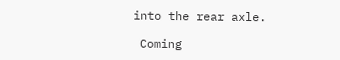into the rear axle.

 Coming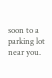soon to a parking lot near you.